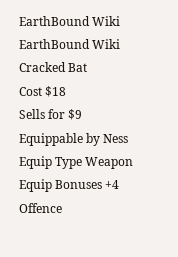EarthBound Wiki
EarthBound Wiki
Cracked Bat
Cost $18
Sells for $9
Equippable by Ness
Equip Type Weapon
Equip Bonuses +4 Offence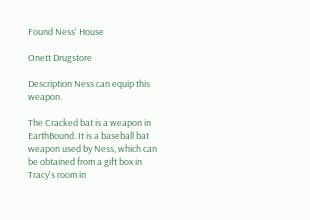Found Ness' House

Onett Drugstore

Description Ness can equip this weapon.

The Cracked bat is a weapon in EarthBound. It is a baseball bat weapon used by Ness, which can be obtained from a gift box in Tracy's room in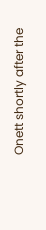Onett shortly after the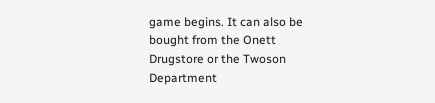game begins. It can also be bought from the Onett Drugstore or the Twoson Department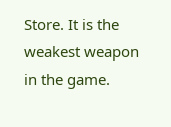Store. It is the weakest weapon in the game.